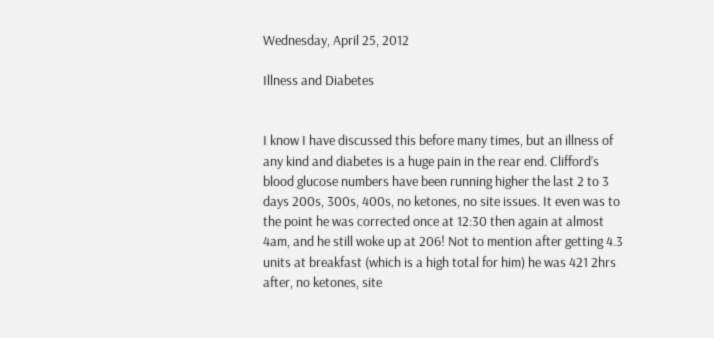Wednesday, April 25, 2012

Illness and Diabetes


I know I have discussed this before many times, but an illness of any kind and diabetes is a huge pain in the rear end. Clifford’s blood glucose numbers have been running higher the last 2 to 3 days 200s, 300s, 400s, no ketones, no site issues. It even was to the point he was corrected once at 12:30 then again at almost 4am, and he still woke up at 206! Not to mention after getting 4.3 units at breakfast (which is a high total for him) he was 421 2hrs after, no ketones, site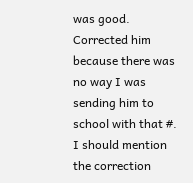was good. Corrected him because there was no way I was sending him to school with that #. I should mention the correction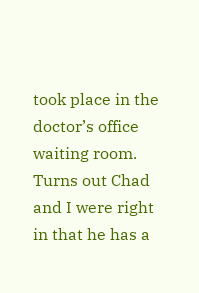took place in the doctor’s office waiting room. Turns out Chad and I were right in that he has a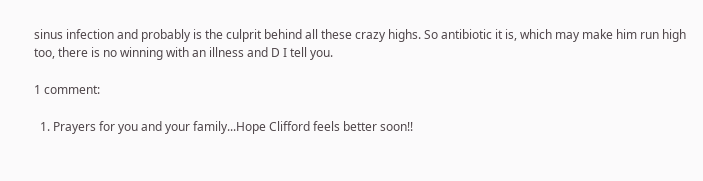sinus infection and probably is the culprit behind all these crazy highs. So antibiotic it is, which may make him run high too, there is no winning with an illness and D I tell you.

1 comment:

  1. Prayers for you and your family...Hope Clifford feels better soon!!